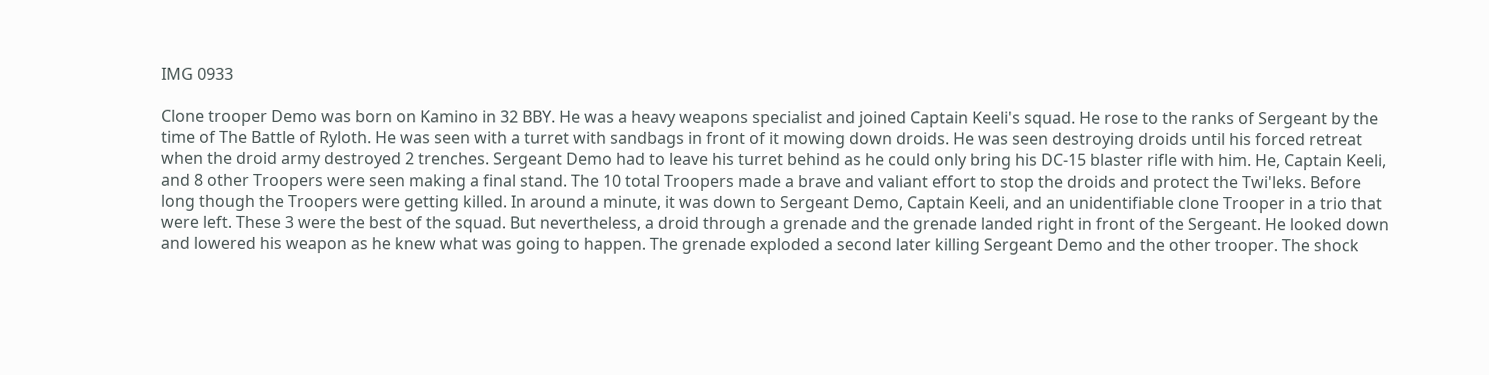IMG 0933

Clone trooper Demo was born on Kamino in 32 BBY. He was a heavy weapons specialist and joined Captain Keeli's squad. He rose to the ranks of Sergeant by the time of The Battle of Ryloth. He was seen with a turret with sandbags in front of it mowing down droids. He was seen destroying droids until his forced retreat when the droid army destroyed 2 trenches. Sergeant Demo had to leave his turret behind as he could only bring his DC-15 blaster rifle with him. He, Captain Keeli, and 8 other Troopers were seen making a final stand. The 10 total Troopers made a brave and valiant effort to stop the droids and protect the Twi'leks. Before long though the Troopers were getting killed. In around a minute, it was down to Sergeant Demo, Captain Keeli, and an unidentifiable clone Trooper in a trio that were left. These 3 were the best of the squad. But nevertheless, a droid through a grenade and the grenade landed right in front of the Sergeant. He looked down and lowered his weapon as he knew what was going to happen. The grenade exploded a second later killing Sergeant Demo and the other trooper. The shock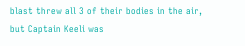blast threw all 3 of their bodies in the air, but Captain Keeli was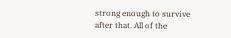strong enough to survive after that. All of the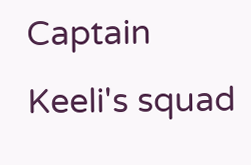Captain Keeli's squad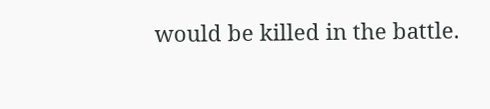would be killed in the battle.